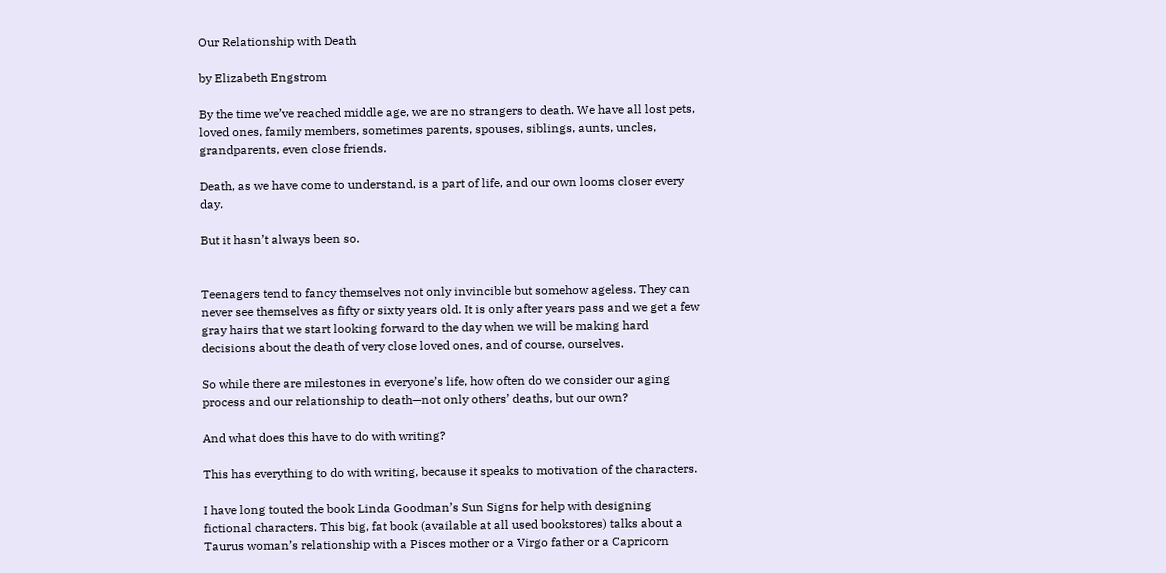Our Relationship with Death

by Elizabeth Engstrom

By the time we’ve reached middle age, we are no strangers to death. We have all lost pets, loved ones, family members, sometimes parents, spouses, siblings, aunts, uncles, grandparents, even close friends.

Death, as we have come to understand, is a part of life, and our own looms closer every day.

But it hasn’t always been so.


Teenagers tend to fancy themselves not only invincible but somehow ageless. They can never see themselves as fifty or sixty years old. It is only after years pass and we get a few gray hairs that we start looking forward to the day when we will be making hard decisions about the death of very close loved ones, and of course, ourselves.

So while there are milestones in everyone’s life, how often do we consider our aging process and our relationship to death—not only others’ deaths, but our own?

And what does this have to do with writing?

This has everything to do with writing, because it speaks to motivation of the characters.

I have long touted the book Linda Goodman’s Sun Signs for help with designing fictional characters. This big, fat book (available at all used bookstores) talks about a Taurus woman’s relationship with a Pisces mother or a Virgo father or a Capricorn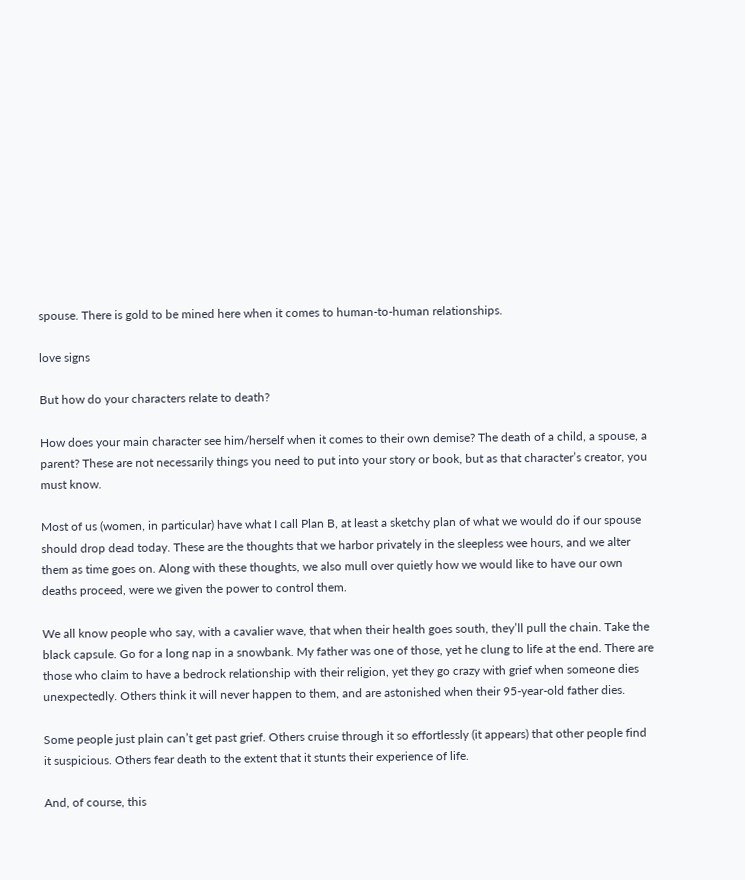spouse. There is gold to be mined here when it comes to human-to-human relationships.

love signs

But how do your characters relate to death?

How does your main character see him/herself when it comes to their own demise? The death of a child, a spouse, a parent? These are not necessarily things you need to put into your story or book, but as that character’s creator, you must know.

Most of us (women, in particular) have what I call Plan B, at least a sketchy plan of what we would do if our spouse should drop dead today. These are the thoughts that we harbor privately in the sleepless wee hours, and we alter them as time goes on. Along with these thoughts, we also mull over quietly how we would like to have our own deaths proceed, were we given the power to control them.

We all know people who say, with a cavalier wave, that when their health goes south, they’ll pull the chain. Take the black capsule. Go for a long nap in a snowbank. My father was one of those, yet he clung to life at the end. There are those who claim to have a bedrock relationship with their religion, yet they go crazy with grief when someone dies unexpectedly. Others think it will never happen to them, and are astonished when their 95-year-old father dies.

Some people just plain can’t get past grief. Others cruise through it so effortlessly (it appears) that other people find it suspicious. Others fear death to the extent that it stunts their experience of life.

And, of course, this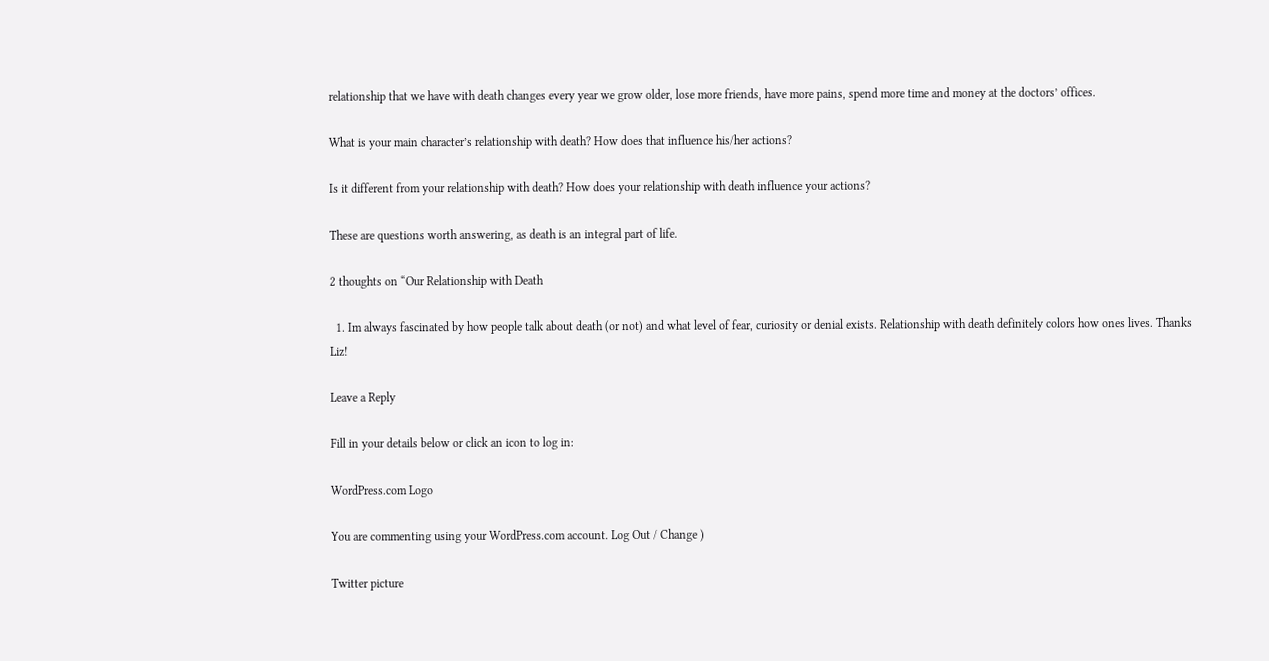relationship that we have with death changes every year we grow older, lose more friends, have more pains, spend more time and money at the doctors’ offices.

What is your main character’s relationship with death? How does that influence his/her actions?

Is it different from your relationship with death? How does your relationship with death influence your actions?

These are questions worth answering, as death is an integral part of life.

2 thoughts on “Our Relationship with Death

  1. Im always fascinated by how people talk about death (or not) and what level of fear, curiosity or denial exists. Relationship with death definitely colors how ones lives. Thanks Liz!

Leave a Reply

Fill in your details below or click an icon to log in:

WordPress.com Logo

You are commenting using your WordPress.com account. Log Out / Change )

Twitter picture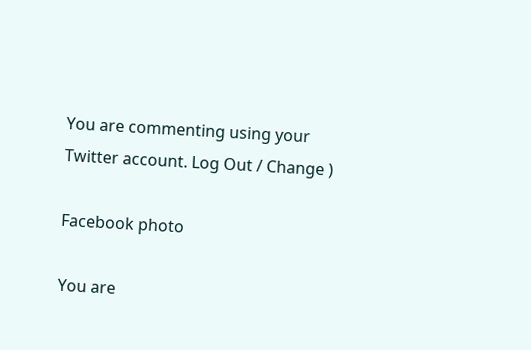You are commenting using your Twitter account. Log Out / Change )

Facebook photo

You are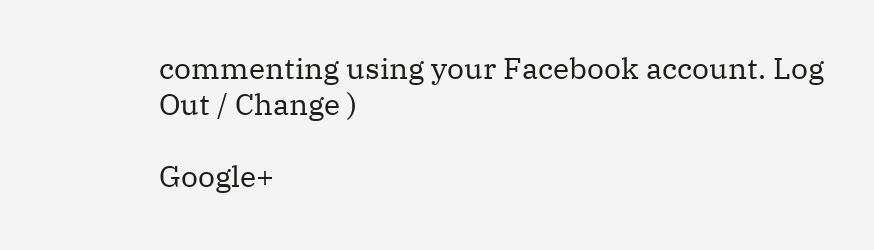commenting using your Facebook account. Log Out / Change )

Google+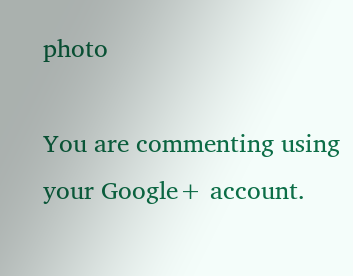photo

You are commenting using your Google+ account.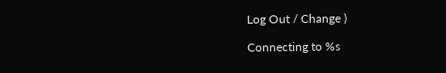Log Out / Change )

Connecting to %s